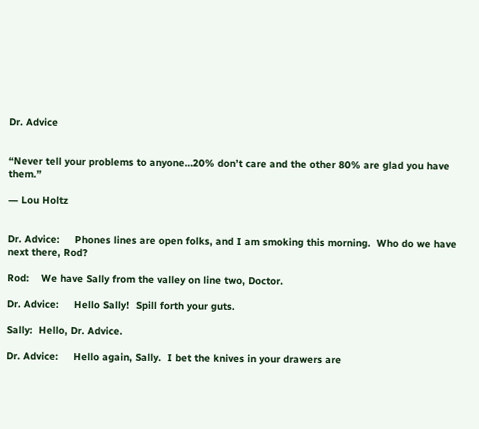Dr. Advice


“Never tell your problems to anyone…20% don’t care and the other 80% are glad you have them.”

― Lou Holtz


Dr. Advice:     Phones lines are open folks, and I am smoking this morning.  Who do we have next there, Rod?

Rod:    We have Sally from the valley on line two, Doctor.

Dr. Advice:     Hello Sally!  Spill forth your guts.

Sally:  Hello, Dr. Advice.

Dr. Advice:     Hello again, Sally.  I bet the knives in your drawers are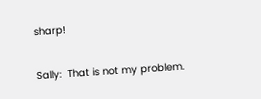sharp!

Sally:  That is not my problem.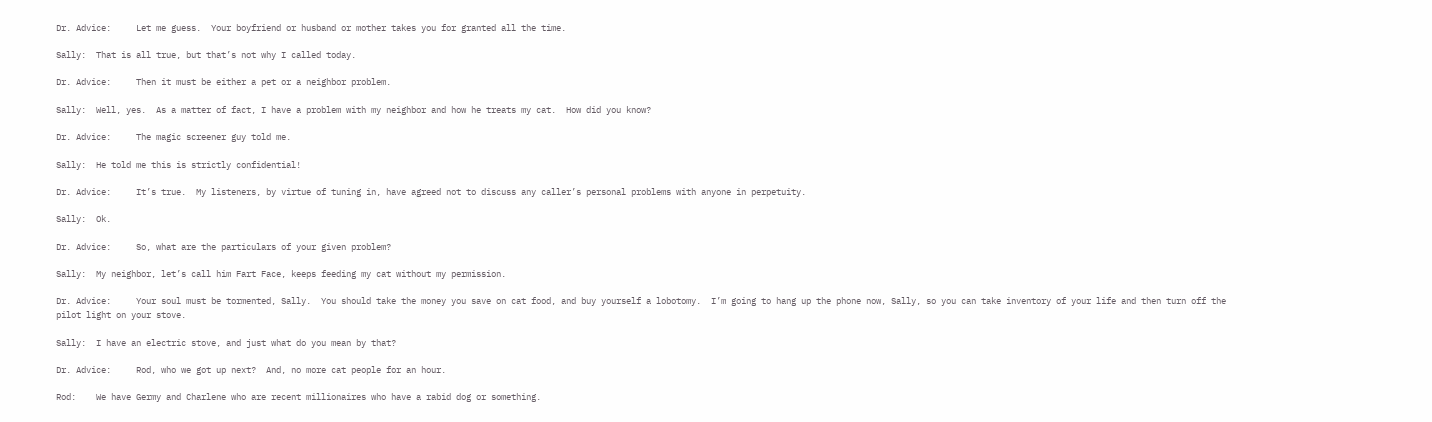Dr. Advice:     Let me guess.  Your boyfriend or husband or mother takes you for granted all the time.

Sally:  That is all true, but that’s not why I called today.

Dr. Advice:     Then it must be either a pet or a neighbor problem.

Sally:  Well, yes.  As a matter of fact, I have a problem with my neighbor and how he treats my cat.  How did you know?

Dr. Advice:     The magic screener guy told me.

Sally:  He told me this is strictly confidential!

Dr. Advice:     It’s true.  My listeners, by virtue of tuning in, have agreed not to discuss any caller’s personal problems with anyone in perpetuity.

Sally:  Ok.

Dr. Advice:     So, what are the particulars of your given problem?

Sally:  My neighbor, let’s call him Fart Face, keeps feeding my cat without my permission.

Dr. Advice:     Your soul must be tormented, Sally.  You should take the money you save on cat food, and buy yourself a lobotomy.  I’m going to hang up the phone now, Sally, so you can take inventory of your life and then turn off the pilot light on your stove.

Sally:  I have an electric stove, and just what do you mean by that?

Dr. Advice:     Rod, who we got up next?  And, no more cat people for an hour.

Rod:    We have Germy and Charlene who are recent millionaires who have a rabid dog or something.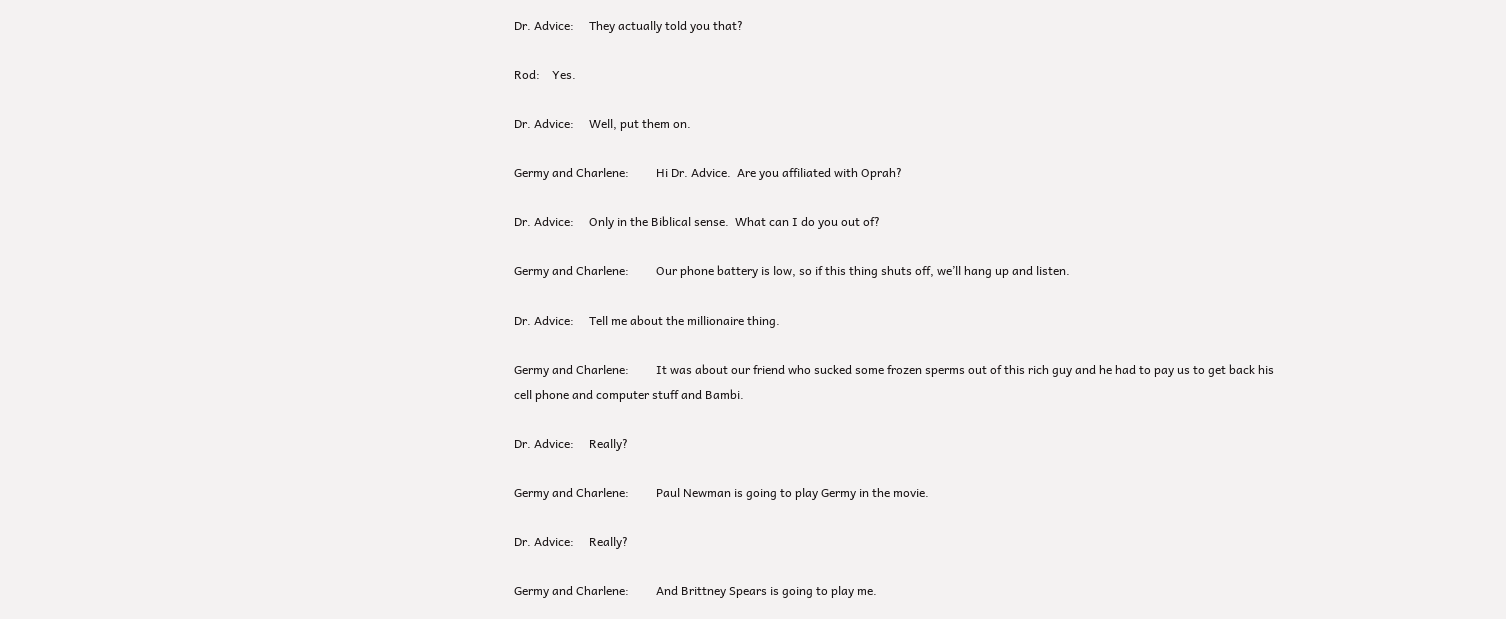Dr. Advice:     They actually told you that?

Rod:    Yes.

Dr. Advice:     Well, put them on.

Germy and Charlene:         Hi Dr. Advice.  Are you affiliated with Oprah?

Dr. Advice:     Only in the Biblical sense.  What can I do you out of?

Germy and Charlene:         Our phone battery is low, so if this thing shuts off, we’ll hang up and listen.

Dr. Advice:     Tell me about the millionaire thing.

Germy and Charlene:         It was about our friend who sucked some frozen sperms out of this rich guy and he had to pay us to get back his cell phone and computer stuff and Bambi.

Dr. Advice:     Really?

Germy and Charlene:         Paul Newman is going to play Germy in the movie.

Dr. Advice:     Really?

Germy and Charlene:         And Brittney Spears is going to play me.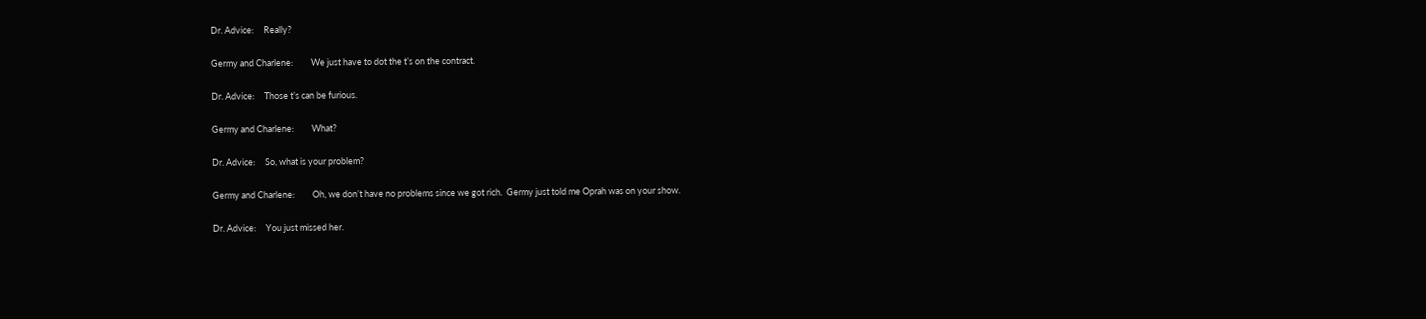Dr. Advice:     Really?

Germy and Charlene:         We just have to dot the t’s on the contract.

Dr. Advice:     Those t’s can be furious.

Germy and Charlene:         What?

Dr. Advice:     So, what is your problem?

Germy and Charlene:         Oh, we don’t have no problems since we got rich.  Germy just told me Oprah was on your show.

Dr. Advice:     You just missed her.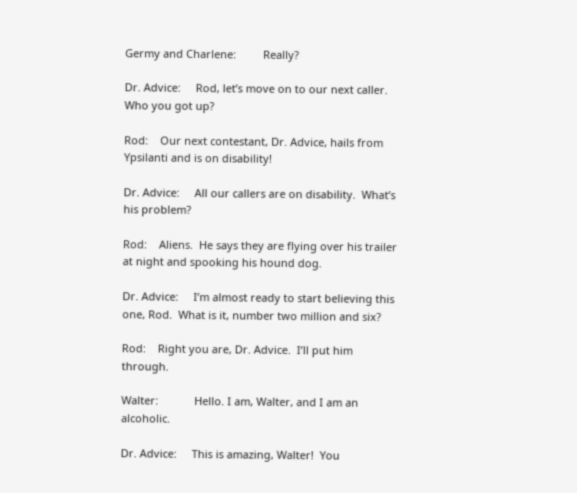Germy and Charlene:         Really?

Dr. Advice:     Rod, let’s move on to our next caller.  Who you got up?

Rod:    Our next contestant, Dr. Advice, hails from Ypsilanti and is on disability!

Dr. Advice:     All our callers are on disability.  What’s his problem?

Rod:    Aliens.  He says they are flying over his trailer at night and spooking his hound dog.

Dr. Advice:     I’m almost ready to start believing this one, Rod.  What is it, number two million and six?

Rod:    Right you are, Dr. Advice.  I’ll put him through.

Walter:            Hello. I am, Walter, and I am an alcoholic.

Dr. Advice:     This is amazing, Walter!  You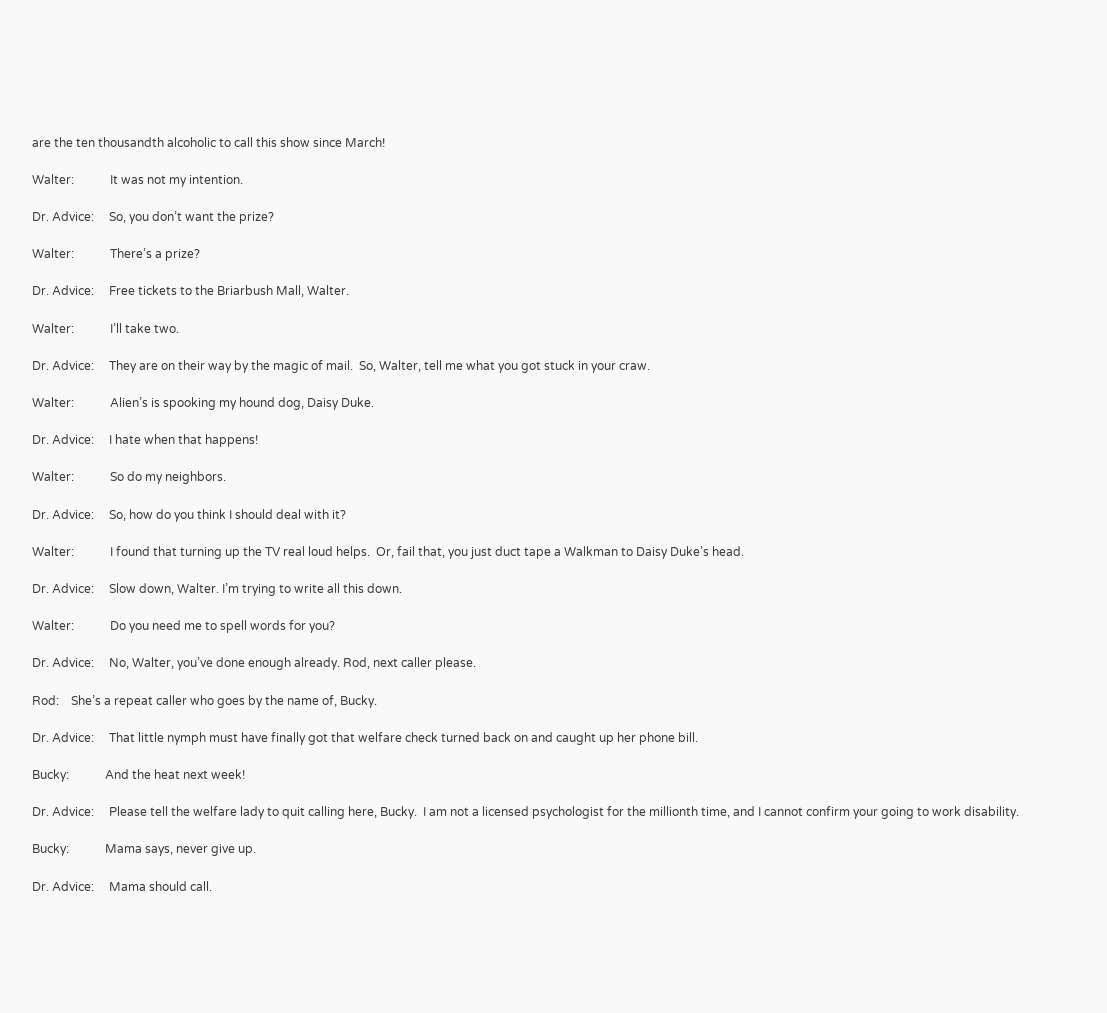are the ten thousandth alcoholic to call this show since March!

Walter:            It was not my intention.

Dr. Advice:     So, you don’t want the prize?

Walter:            There’s a prize?

Dr. Advice:     Free tickets to the Briarbush Mall, Walter.

Walter:            I’ll take two.

Dr. Advice:     They are on their way by the magic of mail.  So, Walter, tell me what you got stuck in your craw.

Walter:            Alien’s is spooking my hound dog, Daisy Duke.

Dr. Advice:     I hate when that happens!

Walter:            So do my neighbors.

Dr. Advice:     So, how do you think I should deal with it?

Walter:            I found that turning up the TV real loud helps.  Or, fail that, you just duct tape a Walkman to Daisy Duke’s head.

Dr. Advice:     Slow down, Walter. I’m trying to write all this down.

Walter:            Do you need me to spell words for you?

Dr. Advice:     No, Walter, you’ve done enough already. Rod, next caller please.

Rod:    She’s a repeat caller who goes by the name of, Bucky.

Dr. Advice:     That little nymph must have finally got that welfare check turned back on and caught up her phone bill.

Bucky:            And the heat next week!

Dr. Advice:     Please tell the welfare lady to quit calling here, Bucky.  I am not a licensed psychologist for the millionth time, and I cannot confirm your going to work disability.

Bucky:            Mama says, never give up.

Dr. Advice:     Mama should call.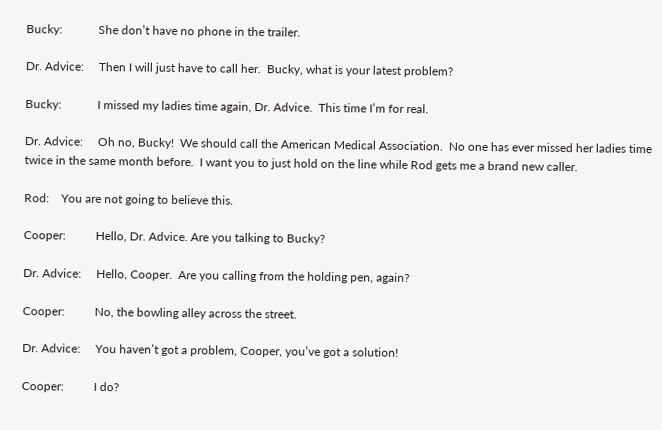Bucky:            She don’t have no phone in the trailer.

Dr. Advice:     Then I will just have to call her.  Bucky, what is your latest problem?

Bucky:            I missed my ladies time again, Dr. Advice.  This time I’m for real.

Dr. Advice:     Oh no, Bucky!  We should call the American Medical Association.  No one has ever missed her ladies time twice in the same month before.  I want you to just hold on the line while Rod gets me a brand new caller.

Rod:    You are not going to believe this.

Cooper:          Hello, Dr. Advice. Are you talking to Bucky?

Dr. Advice:     Hello, Cooper.  Are you calling from the holding pen, again?

Cooper:          No, the bowling alley across the street.

Dr. Advice:     You haven’t got a problem, Cooper, you’ve got a solution!

Cooper:          I do?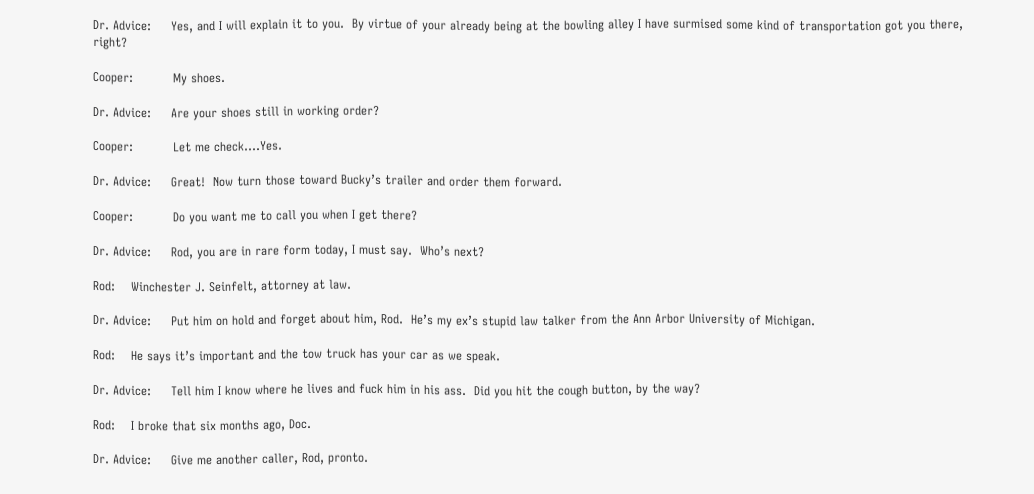Dr. Advice:     Yes, and I will explain it to you.  By virtue of your already being at the bowling alley I have surmised some kind of transportation got you there, right?

Cooper:          My shoes.

Dr. Advice:     Are your shoes still in working order?

Cooper:          Let me check….Yes.

Dr. Advice:     Great!  Now turn those toward Bucky’s trailer and order them forward.

Cooper:          Do you want me to call you when I get there?

Dr. Advice:     Rod, you are in rare form today, I must say.  Who’s next?

Rod:    Winchester J. Seinfelt, attorney at law.

Dr. Advice:     Put him on hold and forget about him, Rod.  He’s my ex’s stupid law talker from the Ann Arbor University of Michigan.

Rod:    He says it’s important and the tow truck has your car as we speak.

Dr. Advice:     Tell him I know where he lives and fuck him in his ass.  Did you hit the cough button, by the way?

Rod:    I broke that six months ago, Doc.

Dr. Advice:     Give me another caller, Rod, pronto.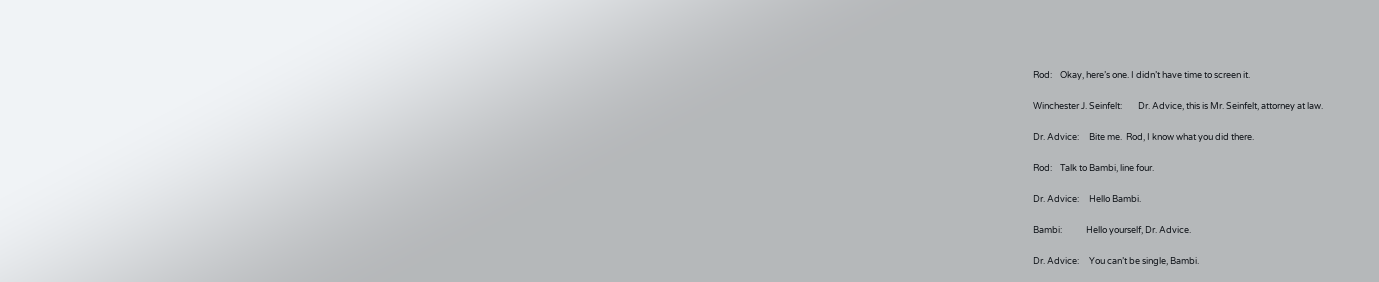Rod:    Okay, here’s one. I didn’t have time to screen it.

Winchester J. Seinfelt:        Dr. Advice, this is Mr. Seinfelt, attorney at law.

Dr. Advice:     Bite me.  Rod, I know what you did there.

Rod:    Talk to Bambi, line four.

Dr. Advice:     Hello Bambi.

Bambi:            Hello yourself, Dr. Advice.

Dr. Advice:     You can’t be single, Bambi.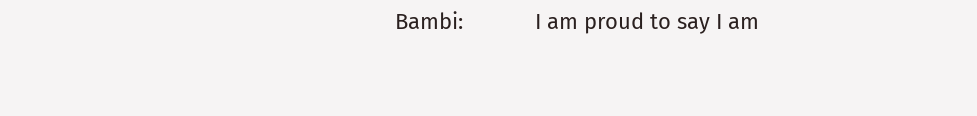Bambi:            I am proud to say I am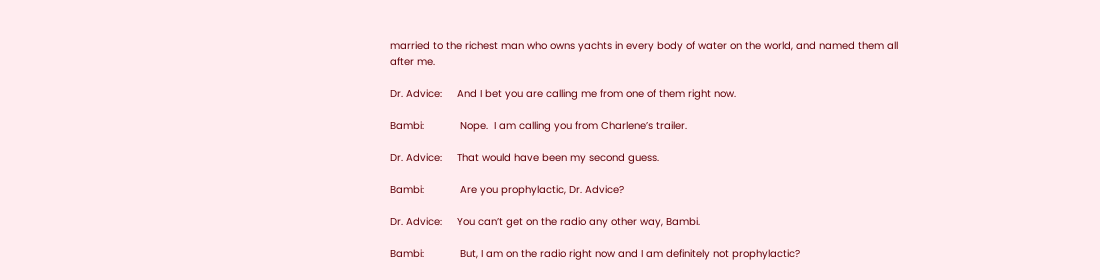married to the richest man who owns yachts in every body of water on the world, and named them all after me.

Dr. Advice:     And I bet you are calling me from one of them right now.

Bambi:            Nope.  I am calling you from Charlene’s trailer.

Dr. Advice:     That would have been my second guess.

Bambi:            Are you prophylactic, Dr. Advice?

Dr. Advice:     You can’t get on the radio any other way, Bambi.

Bambi:            But, I am on the radio right now and I am definitely not prophylactic?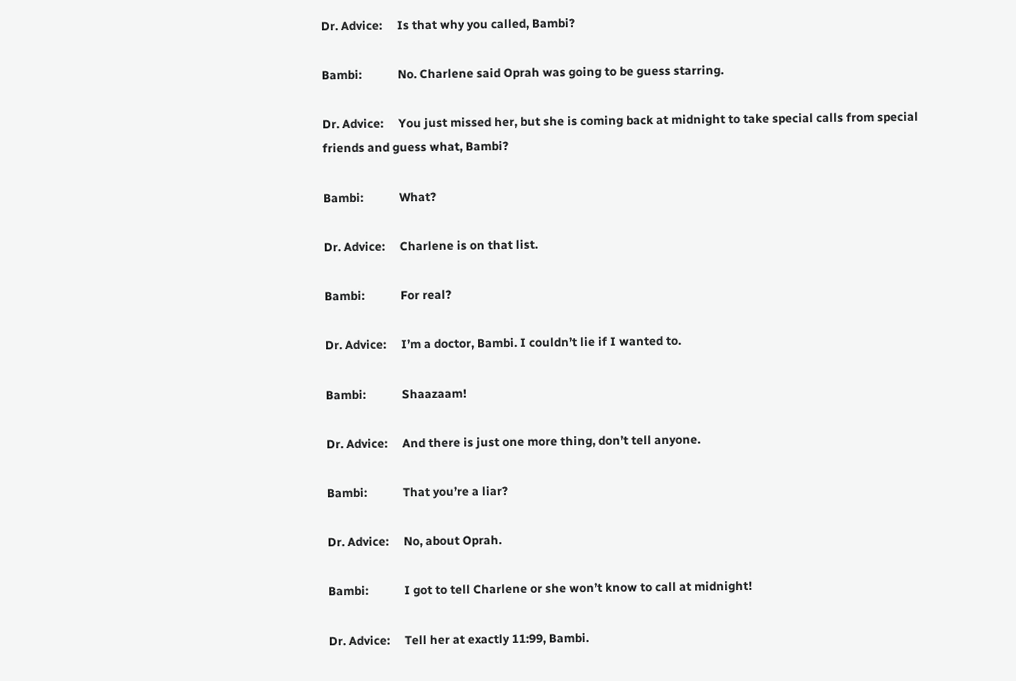Dr. Advice:     Is that why you called, Bambi?

Bambi:            No. Charlene said Oprah was going to be guess starring.

Dr. Advice:     You just missed her, but she is coming back at midnight to take special calls from special friends and guess what, Bambi?

Bambi:            What?

Dr. Advice:     Charlene is on that list.

Bambi:            For real?

Dr. Advice:     I’m a doctor, Bambi. I couldn’t lie if I wanted to.

Bambi:            Shaazaam!

Dr. Advice:     And there is just one more thing, don’t tell anyone.

Bambi:            That you’re a liar?

Dr. Advice:     No, about Oprah.

Bambi:            I got to tell Charlene or she won’t know to call at midnight!

Dr. Advice:     Tell her at exactly 11:99, Bambi.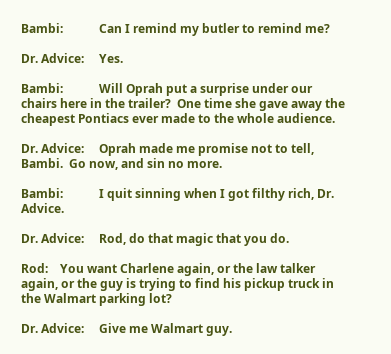Bambi:            Can I remind my butler to remind me?

Dr. Advice:     Yes.

Bambi:            Will Oprah put a surprise under our chairs here in the trailer?  One time she gave away the cheapest Pontiacs ever made to the whole audience.

Dr. Advice:     Oprah made me promise not to tell, Bambi.  Go now, and sin no more.

Bambi:            I quit sinning when I got filthy rich, Dr. Advice.

Dr. Advice:     Rod, do that magic that you do.

Rod:    You want Charlene again, or the law talker again, or the guy is trying to find his pickup truck in the Walmart parking lot?

Dr. Advice:     Give me Walmart guy.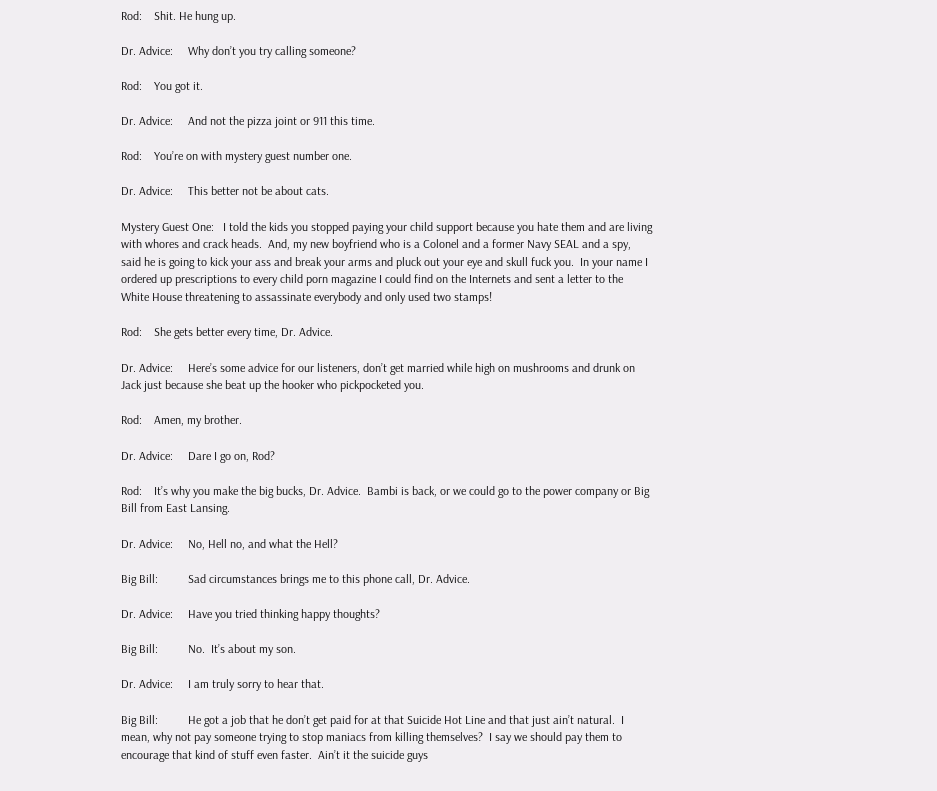Rod:    Shit. He hung up.

Dr. Advice:     Why don’t you try calling someone?

Rod:    You got it.

Dr. Advice:     And not the pizza joint or 911 this time.

Rod:    You’re on with mystery guest number one.

Dr. Advice:     This better not be about cats.

Mystery Guest One:   I told the kids you stopped paying your child support because you hate them and are living with whores and crack heads.  And, my new boyfriend who is a Colonel and a former Navy SEAL and a spy, said he is going to kick your ass and break your arms and pluck out your eye and skull fuck you.  In your name I ordered up prescriptions to every child porn magazine I could find on the Internets and sent a letter to the White House threatening to assassinate everybody and only used two stamps!

Rod:    She gets better every time, Dr. Advice.

Dr. Advice:     Here’s some advice for our listeners, don’t get married while high on mushrooms and drunk on Jack just because she beat up the hooker who pickpocketed you.

Rod:    Amen, my brother.

Dr. Advice:     Dare I go on, Rod?

Rod:    It’s why you make the big bucks, Dr. Advice.  Bambi is back, or we could go to the power company or Big Bill from East Lansing.

Dr. Advice:     No, Hell no, and what the Hell?

Big Bill:          Sad circumstances brings me to this phone call, Dr. Advice.

Dr. Advice:     Have you tried thinking happy thoughts?

Big Bill:          No.  It’s about my son.

Dr. Advice:     I am truly sorry to hear that.

Big Bill:          He got a job that he don’t get paid for at that Suicide Hot Line and that just ain’t natural.  I mean, why not pay someone trying to stop maniacs from killing themselves?  I say we should pay them to encourage that kind of stuff even faster.  Ain’t it the suicide guys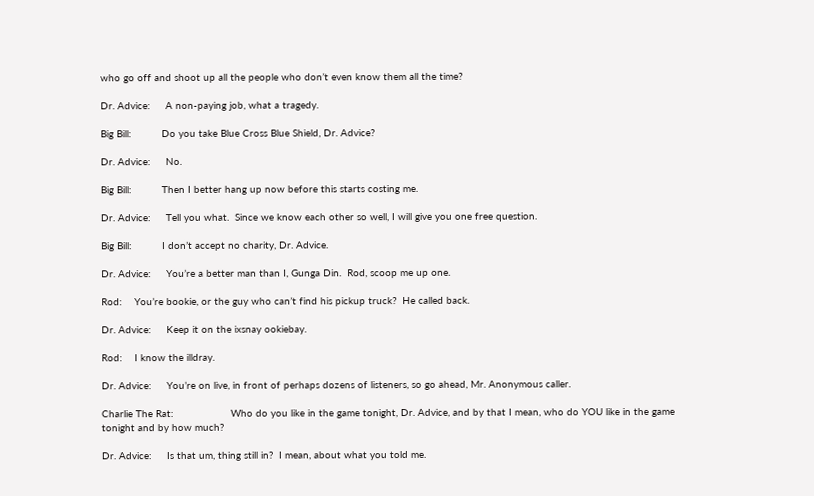who go off and shoot up all the people who don’t even know them all the time?

Dr. Advice:     A non-paying job, what a tragedy.

Big Bill:          Do you take Blue Cross Blue Shield, Dr. Advice?

Dr. Advice:     No.

Big Bill:          Then I better hang up now before this starts costing me.

Dr. Advice:     Tell you what.  Since we know each other so well, I will give you one free question.

Big Bill:          I don’t accept no charity, Dr. Advice.

Dr. Advice:     You’re a better man than I, Gunga Din.  Rod, scoop me up one.

Rod:    You’re bookie, or the guy who can’t find his pickup truck?  He called back.

Dr. Advice:     Keep it on the ixsnay ookiebay.

Rod:    I know the illdray.

Dr. Advice:     You’re on live, in front of perhaps dozens of listeners, so go ahead, Mr. Anonymous caller.

Charlie The Rat:                   Who do you like in the game tonight, Dr. Advice, and by that I mean, who do YOU like in the game tonight and by how much?

Dr. Advice:     Is that um, thing still in?  I mean, about what you told me.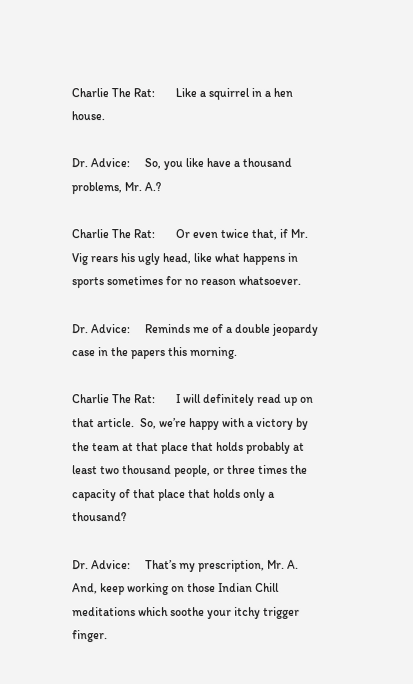Charlie The Rat:       Like a squirrel in a hen house.

Dr. Advice:     So, you like have a thousand problems, Mr. A.?

Charlie The Rat:       Or even twice that, if Mr. Vig rears his ugly head, like what happens in sports sometimes for no reason whatsoever.

Dr. Advice:     Reminds me of a double jeopardy case in the papers this morning.

Charlie The Rat:       I will definitely read up on that article.  So, we’re happy with a victory by the team at that place that holds probably at least two thousand people, or three times the capacity of that place that holds only a thousand?

Dr. Advice:     That’s my prescription, Mr. A.  And, keep working on those Indian Chill meditations which soothe your itchy trigger finger.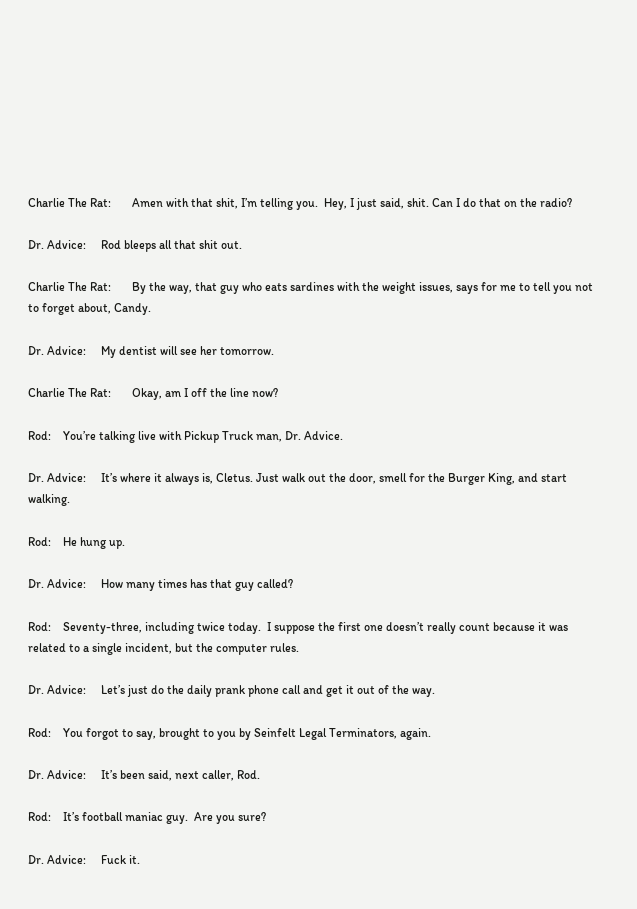Charlie The Rat:       Amen with that shit, I’m telling you.  Hey, I just said, shit. Can I do that on the radio?

Dr. Advice:     Rod bleeps all that shit out.

Charlie The Rat:       By the way, that guy who eats sardines with the weight issues, says for me to tell you not to forget about, Candy.

Dr. Advice:     My dentist will see her tomorrow.

Charlie The Rat:       Okay, am I off the line now?

Rod:    You’re talking live with Pickup Truck man, Dr. Advice.

Dr. Advice:     It’s where it always is, Cletus. Just walk out the door, smell for the Burger King, and start walking.

Rod:    He hung up.

Dr. Advice:     How many times has that guy called?

Rod:    Seventy-three, including twice today.  I suppose the first one doesn’t really count because it was related to a single incident, but the computer rules.

Dr. Advice:     Let’s just do the daily prank phone call and get it out of the way.

Rod:    You forgot to say, brought to you by Seinfelt Legal Terminators, again.

Dr. Advice:     It’s been said, next caller, Rod.

Rod:    It’s football maniac guy.  Are you sure?

Dr. Advice:     Fuck it.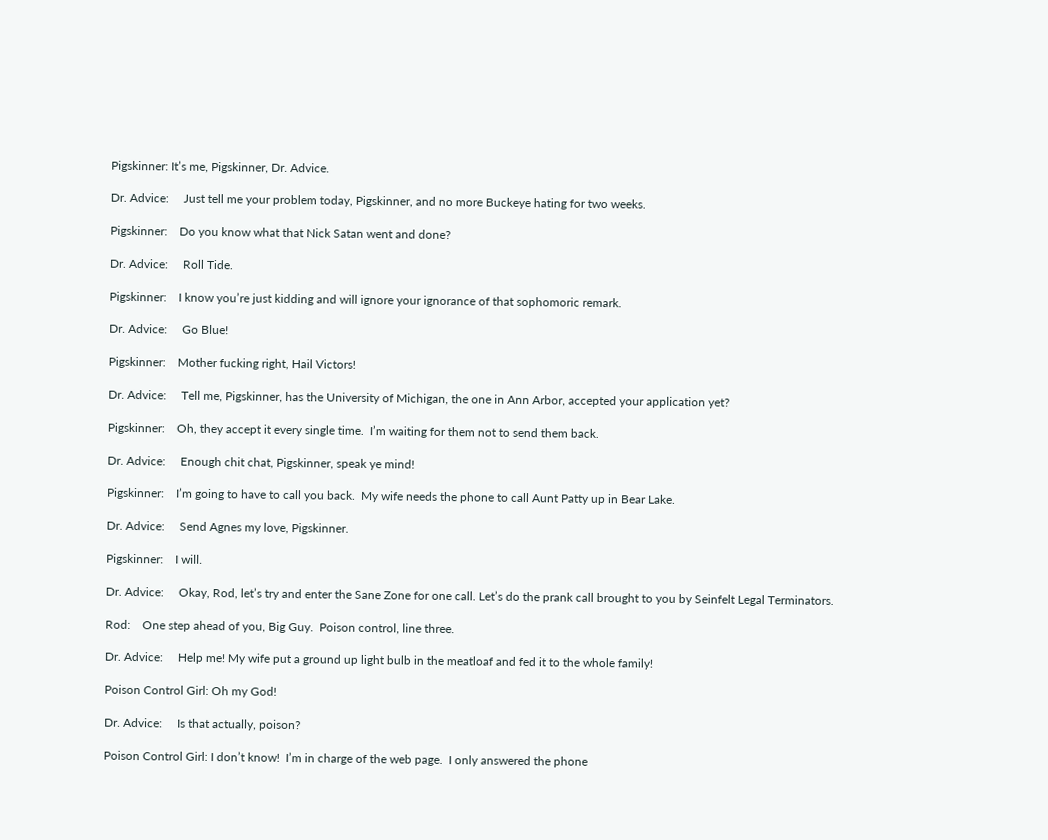Pigskinner: It’s me, Pigskinner, Dr. Advice.

Dr. Advice:     Just tell me your problem today, Pigskinner, and no more Buckeye hating for two weeks.

Pigskinner:    Do you know what that Nick Satan went and done?

Dr. Advice:     Roll Tide.

Pigskinner:    I know you’re just kidding and will ignore your ignorance of that sophomoric remark.

Dr. Advice:     Go Blue!

Pigskinner:    Mother fucking right, Hail Victors!

Dr. Advice:     Tell me, Pigskinner, has the University of Michigan, the one in Ann Arbor, accepted your application yet?

Pigskinner:    Oh, they accept it every single time.  I’m waiting for them not to send them back.

Dr. Advice:     Enough chit chat, Pigskinner, speak ye mind!

Pigskinner:    I’m going to have to call you back.  My wife needs the phone to call Aunt Patty up in Bear Lake.

Dr. Advice:     Send Agnes my love, Pigskinner.

Pigskinner:    I will.

Dr. Advice:     Okay, Rod, let’s try and enter the Sane Zone for one call. Let’s do the prank call brought to you by Seinfelt Legal Terminators.

Rod:    One step ahead of you, Big Guy.  Poison control, line three.

Dr. Advice:     Help me! My wife put a ground up light bulb in the meatloaf and fed it to the whole family!

Poison Control Girl: Oh my God!

Dr. Advice:     Is that actually, poison?

Poison Control Girl: I don’t know!  I’m in charge of the web page.  I only answered the phone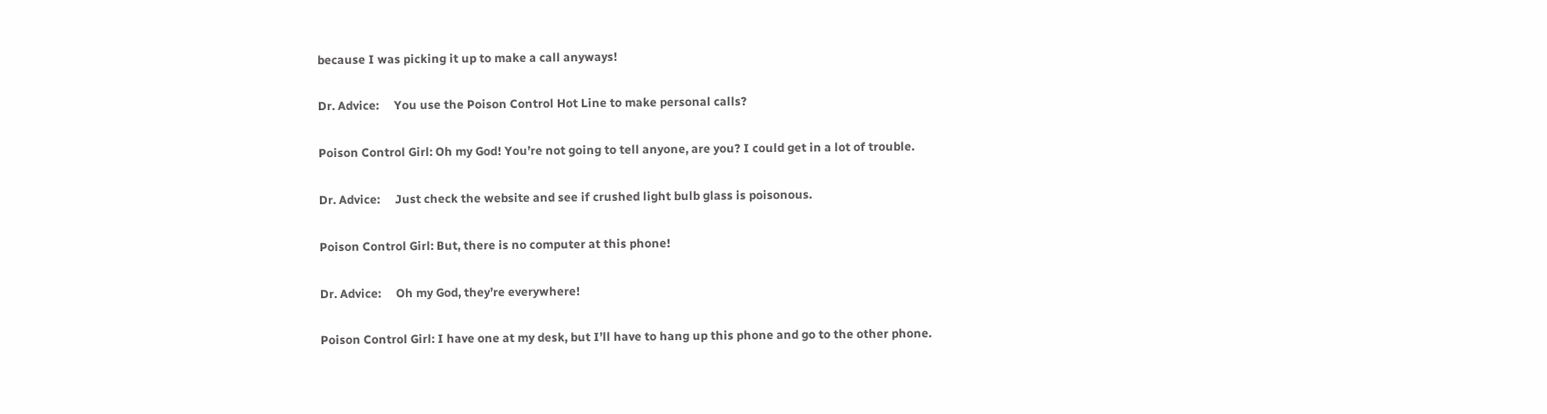because I was picking it up to make a call anyways!

Dr. Advice:     You use the Poison Control Hot Line to make personal calls?

Poison Control Girl: Oh my God! You’re not going to tell anyone, are you? I could get in a lot of trouble.

Dr. Advice:     Just check the website and see if crushed light bulb glass is poisonous.

Poison Control Girl: But, there is no computer at this phone!

Dr. Advice:     Oh my God, they’re everywhere!

Poison Control Girl: I have one at my desk, but I’ll have to hang up this phone and go to the other phone.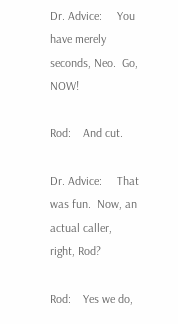Dr. Advice:     You have merely seconds, Neo.  Go, NOW!

Rod:    And cut.

Dr. Advice:     That was fun.  Now, an actual caller, right, Rod?

Rod:    Yes we do,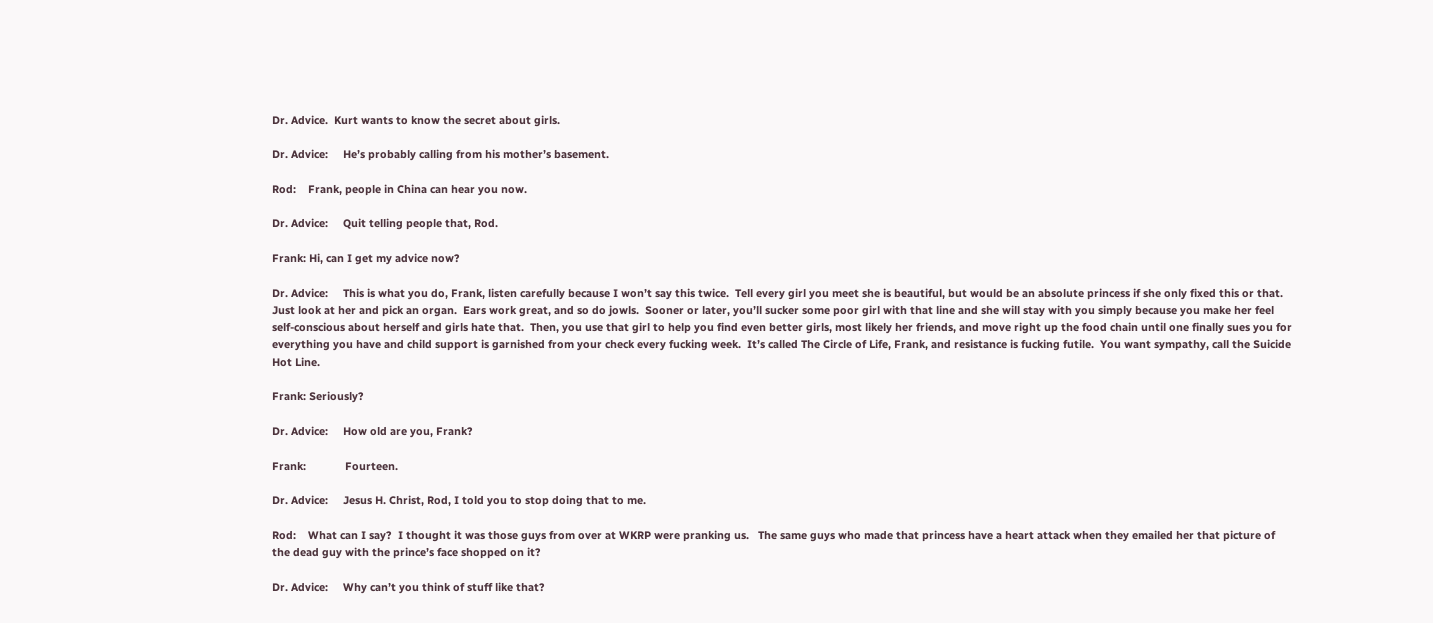Dr. Advice.  Kurt wants to know the secret about girls.

Dr. Advice:     He’s probably calling from his mother’s basement.

Rod:    Frank, people in China can hear you now.

Dr. Advice:     Quit telling people that, Rod.

Frank: Hi, can I get my advice now?

Dr. Advice:     This is what you do, Frank, listen carefully because I won’t say this twice.  Tell every girl you meet she is beautiful, but would be an absolute princess if she only fixed this or that.  Just look at her and pick an organ.  Ears work great, and so do jowls.  Sooner or later, you’ll sucker some poor girl with that line and she will stay with you simply because you make her feel self-conscious about herself and girls hate that.  Then, you use that girl to help you find even better girls, most likely her friends, and move right up the food chain until one finally sues you for everything you have and child support is garnished from your check every fucking week.  It’s called The Circle of Life, Frank, and resistance is fucking futile.  You want sympathy, call the Suicide Hot Line.

Frank: Seriously?

Dr. Advice:     How old are you, Frank?

Frank:             Fourteen.

Dr. Advice:     Jesus H. Christ, Rod, I told you to stop doing that to me.

Rod:    What can I say?  I thought it was those guys from over at WKRP were pranking us.   The same guys who made that princess have a heart attack when they emailed her that picture of the dead guy with the prince’s face shopped on it?

Dr. Advice:     Why can’t you think of stuff like that?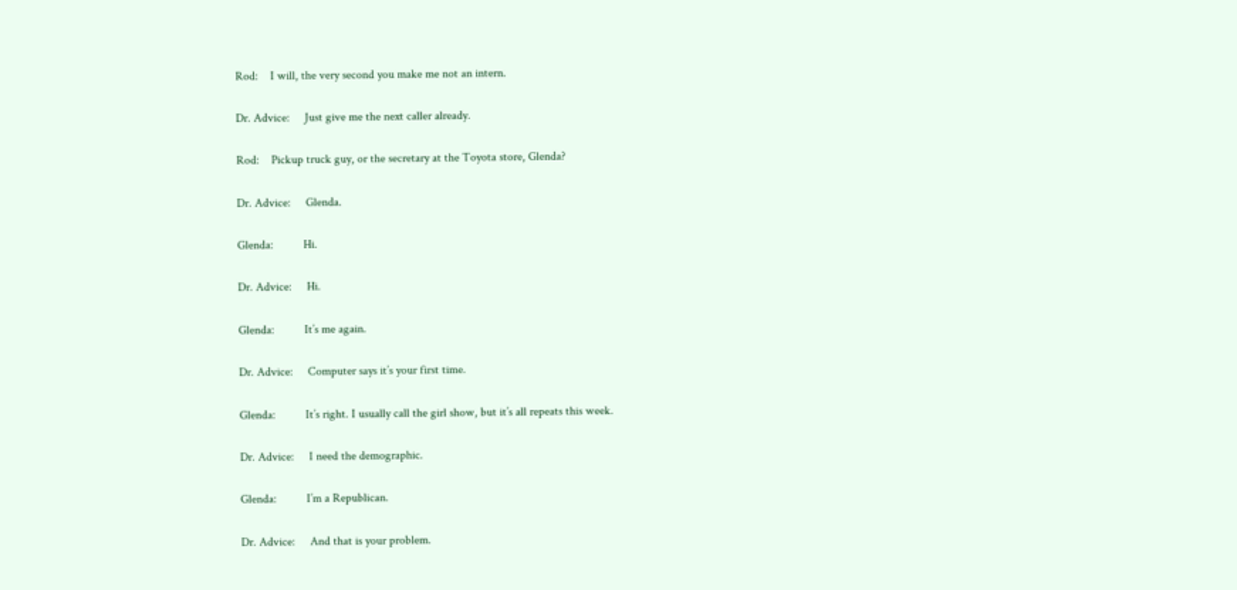Rod:    I will, the very second you make me not an intern.

Dr. Advice:     Just give me the next caller already.

Rod:    Pickup truck guy, or the secretary at the Toyota store, Glenda?

Dr. Advice:     Glenda.

Glenda:          Hi.

Dr. Advice:     Hi.

Glenda:          It’s me again.

Dr. Advice:     Computer says it’s your first time.

Glenda:          It’s right. I usually call the girl show, but it’s all repeats this week.

Dr. Advice:     I need the demographic.

Glenda:          I’m a Republican.

Dr. Advice:     And that is your problem.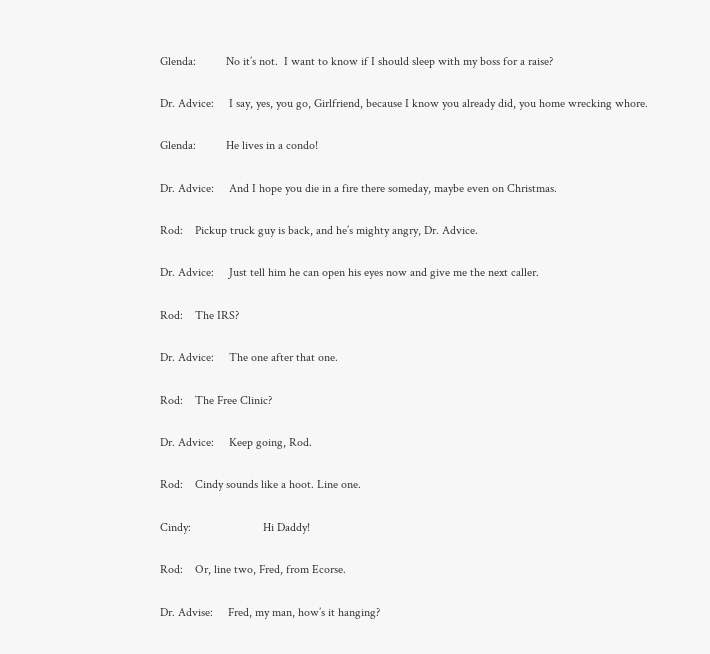Glenda:          No it’s not.  I want to know if I should sleep with my boss for a raise?

Dr. Advice:     I say, yes, you go, Girlfriend, because I know you already did, you home wrecking whore.

Glenda:          He lives in a condo!

Dr. Advice:     And I hope you die in a fire there someday, maybe even on Christmas.

Rod:    Pickup truck guy is back, and he’s mighty angry, Dr. Advice.

Dr. Advice:     Just tell him he can open his eyes now and give me the next caller.

Rod:    The IRS?

Dr. Advice:     The one after that one.

Rod:    The Free Clinic?

Dr. Advice:     Keep going, Rod.

Rod:    Cindy sounds like a hoot. Line one.

Cindy:                        Hi Daddy!

Rod:    Or, line two, Fred, from Ecorse.

Dr. Advise:     Fred, my man, how’s it hanging?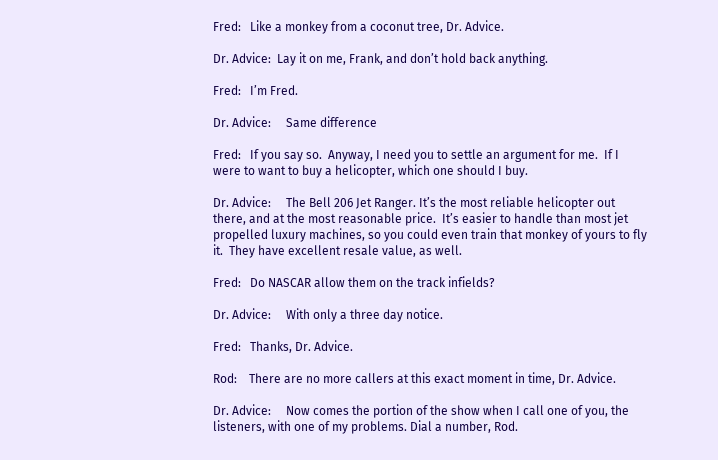Fred:   Like a monkey from a coconut tree, Dr. Advice.

Dr. Advice:  Lay it on me, Frank, and don’t hold back anything.

Fred:   I’m Fred.

Dr. Advice:     Same difference

Fred:   If you say so.  Anyway, I need you to settle an argument for me.  If I were to want to buy a helicopter, which one should I buy.

Dr. Advice:     The Bell 206 Jet Ranger. It’s the most reliable helicopter out there, and at the most reasonable price.  It’s easier to handle than most jet propelled luxury machines, so you could even train that monkey of yours to fly it.  They have excellent resale value, as well.

Fred:   Do NASCAR allow them on the track infields?

Dr. Advice:     With only a three day notice.

Fred:   Thanks, Dr. Advice.

Rod:    There are no more callers at this exact moment in time, Dr. Advice.

Dr. Advice:     Now comes the portion of the show when I call one of you, the listeners, with one of my problems. Dial a number, Rod.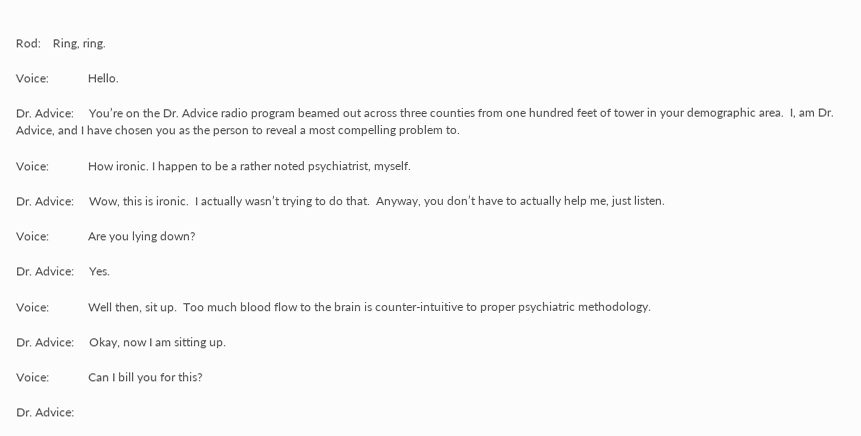Rod:    Ring, ring.

Voice:             Hello.

Dr. Advice:     You’re on the Dr. Advice radio program beamed out across three counties from one hundred feet of tower in your demographic area.  I, am Dr. Advice, and I have chosen you as the person to reveal a most compelling problem to.

Voice:             How ironic. I happen to be a rather noted psychiatrist, myself.

Dr. Advice:     Wow, this is ironic.  I actually wasn’t trying to do that.  Anyway, you don’t have to actually help me, just listen.

Voice:             Are you lying down?

Dr. Advice:     Yes.

Voice:             Well then, sit up.  Too much blood flow to the brain is counter-intuitive to proper psychiatric methodology.

Dr. Advice:     Okay, now I am sitting up.

Voice:             Can I bill you for this?

Dr. Advice: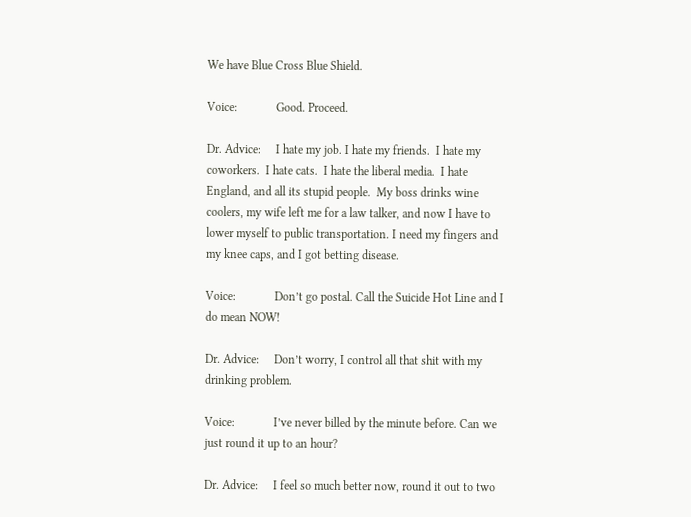We have Blue Cross Blue Shield.

Voice:             Good. Proceed.

Dr. Advice:     I hate my job. I hate my friends.  I hate my coworkers.  I hate cats.  I hate the liberal media.  I hate England, and all its stupid people.  My boss drinks wine coolers, my wife left me for a law talker, and now I have to lower myself to public transportation. I need my fingers and my knee caps, and I got betting disease.

Voice:             Don’t go postal. Call the Suicide Hot Line and I do mean NOW!

Dr. Advice:     Don’t worry, I control all that shit with my drinking problem.

Voice:             I’ve never billed by the minute before. Can we just round it up to an hour?

Dr. Advice:     I feel so much better now, round it out to two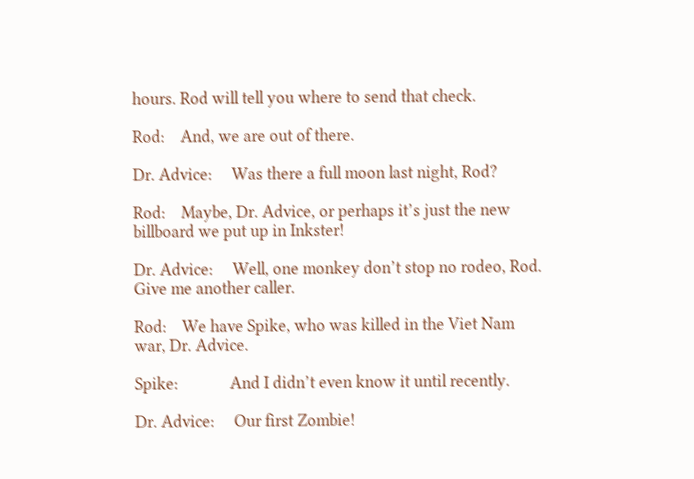hours. Rod will tell you where to send that check.

Rod:    And, we are out of there.

Dr. Advice:     Was there a full moon last night, Rod?

Rod:    Maybe, Dr. Advice, or perhaps it’s just the new billboard we put up in Inkster!

Dr. Advice:     Well, one monkey don’t stop no rodeo, Rod.  Give me another caller.

Rod:    We have Spike, who was killed in the Viet Nam war, Dr. Advice.

Spike:             And I didn’t even know it until recently.

Dr. Advice:     Our first Zombie!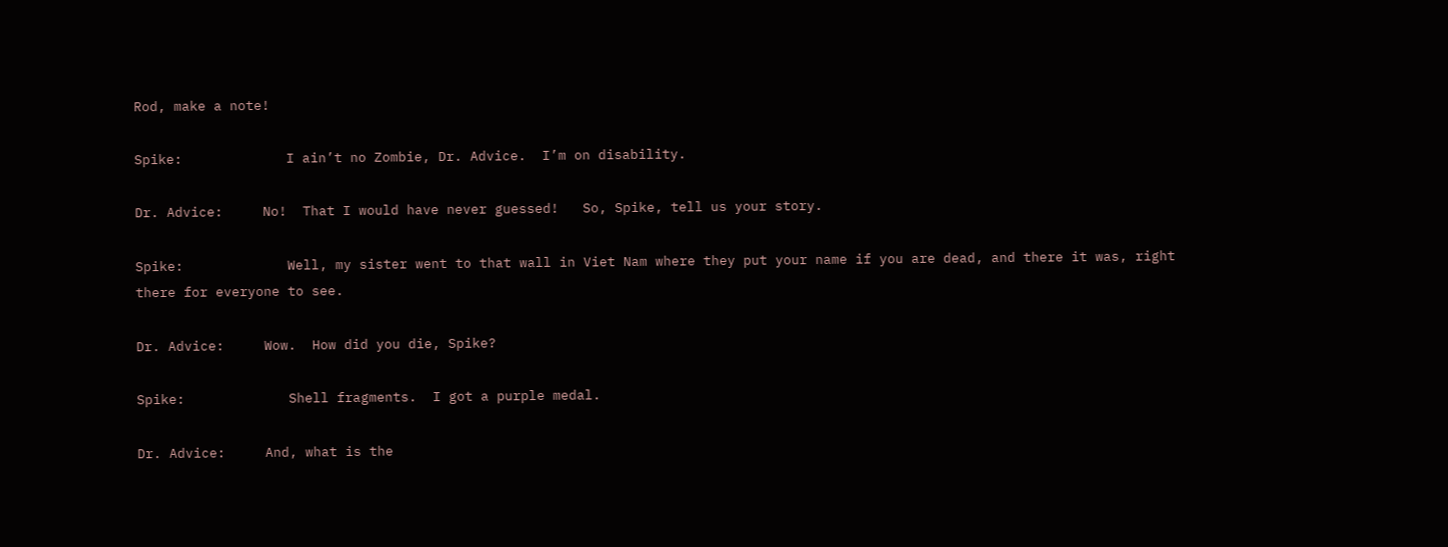Rod, make a note!

Spike:             I ain’t no Zombie, Dr. Advice.  I’m on disability.

Dr. Advice:     No!  That I would have never guessed!   So, Spike, tell us your story.

Spike:             Well, my sister went to that wall in Viet Nam where they put your name if you are dead, and there it was, right there for everyone to see.

Dr. Advice:     Wow.  How did you die, Spike?

Spike:             Shell fragments.  I got a purple medal.

Dr. Advice:     And, what is the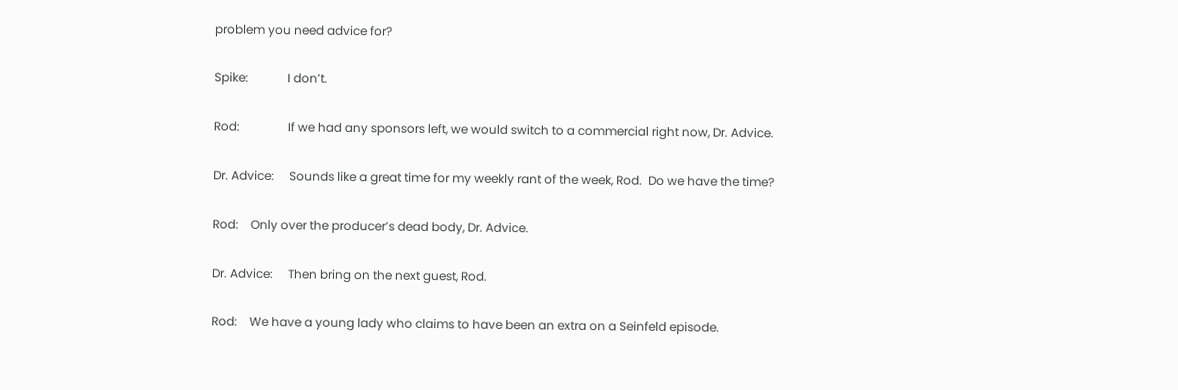problem you need advice for?

Spike:             I don’t.

Rod:                If we had any sponsors left, we would switch to a commercial right now, Dr. Advice.

Dr. Advice:     Sounds like a great time for my weekly rant of the week, Rod.  Do we have the time?

Rod:    Only over the producer’s dead body, Dr. Advice.

Dr. Advice:     Then bring on the next guest, Rod.

Rod:    We have a young lady who claims to have been an extra on a Seinfeld episode.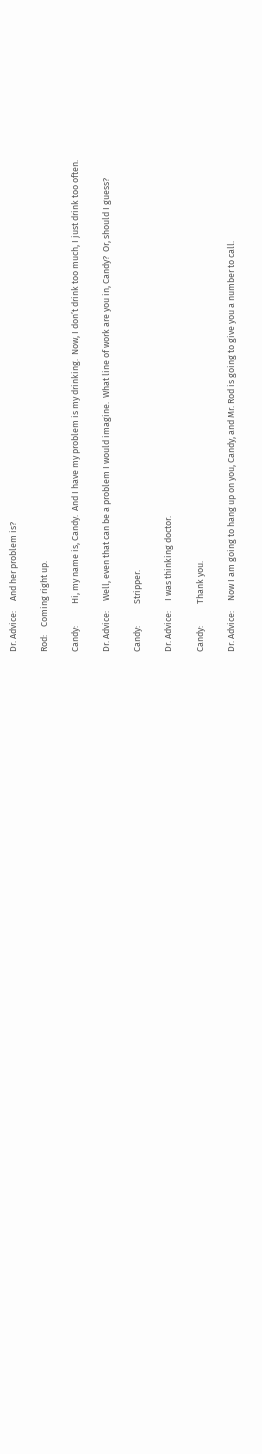Dr. Advice:     And her problem is?

Rod:    Coming right up.

Candy:           Hi, my name is, Candy.  And I have my problem is my drinking.  Now, I don’t drink too much, I just drink too often.

Dr. Advice:     Well, even that can be a problem I would imagine.  What line of work are you in, Candy?  Or, should I guess?

Candy:           Stripper.

Dr. Advice:     I was thinking doctor.

Candy:           Thank you.

Dr. Advice:     Now I am going to hang up on you, Candy, and Mr. Rod is going to give you a number to call.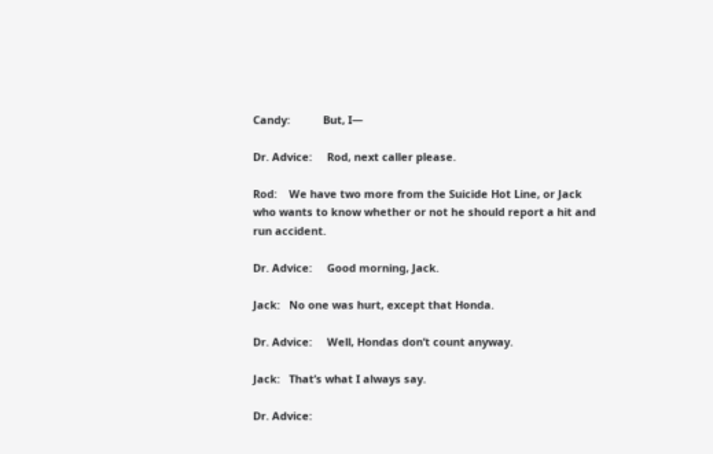Candy:           But, I—

Dr. Advice:     Rod, next caller please.

Rod:    We have two more from the Suicide Hot Line, or Jack who wants to know whether or not he should report a hit and run accident.

Dr. Advice:     Good morning, Jack.

Jack:   No one was hurt, except that Honda.

Dr. Advice:     Well, Hondas don’t count anyway.

Jack:   That’s what I always say.

Dr. Advice: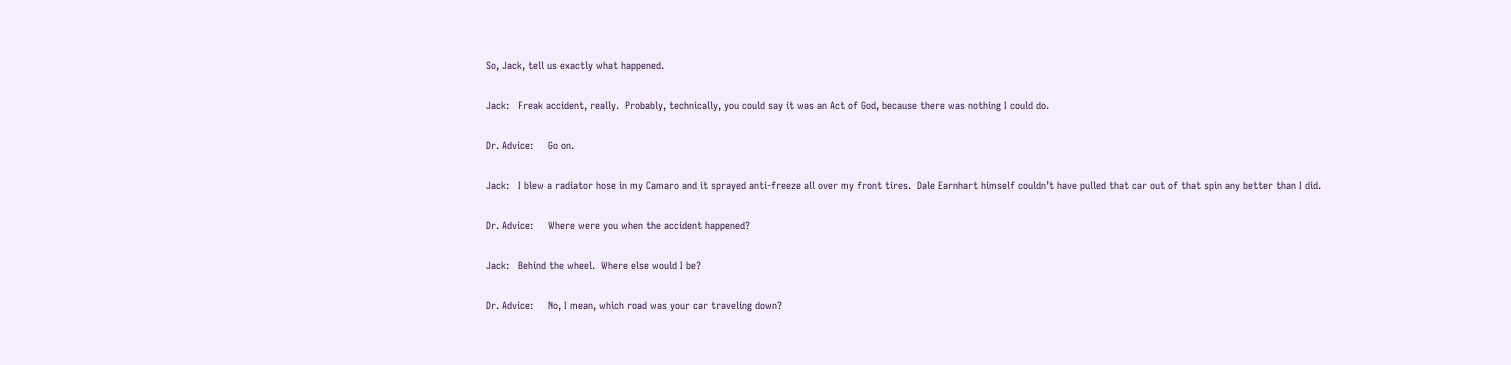So, Jack, tell us exactly what happened.

Jack:   Freak accident, really.  Probably, technically, you could say it was an Act of God, because there was nothing I could do.

Dr. Advice:     Go on.

Jack:   I blew a radiator hose in my Camaro and it sprayed anti-freeze all over my front tires.  Dale Earnhart himself couldn’t have pulled that car out of that spin any better than I did.

Dr. Advice:     Where were you when the accident happened?

Jack:   Behind the wheel.  Where else would I be?

Dr. Advice:     No, I mean, which road was your car traveling down?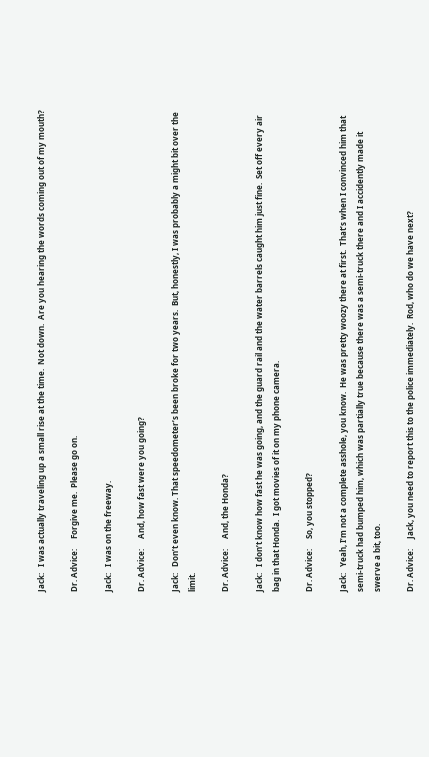Jack:   I was actually traveling up a small rise at the time.  Not down.  Are you hearing the words coming out of my mouth?

Dr. Advice:     Forgive me.  Please go on.

Jack:   I was on the freeway.

Dr. Advice:     And, how fast were you going?

Jack:   Don’t even know. That speedometer’s been broke for two years.  But, honestly, I was probably a might bit over the limit.

Dr. Advice:     And, the Honda?

Jack:   I don’t know how fast he was going, and the guard rail and the water barrels caught him just fine.  Set off every air bag in that Honda.  I got movies of it on my phone camera.

Dr. Advice:     So, you stopped?

Jack:   Yeah, I’m not a complete asshole, you know.  He was pretty woozy there at first.  That’s when I convinced him that semi-truck had bumped him, which was partially true because there was a semi-truck there and I accidently made it swerve a bit, too.

Dr. Advice:     Jack, you need to report this to the police immediately.  Rod, who do we have next?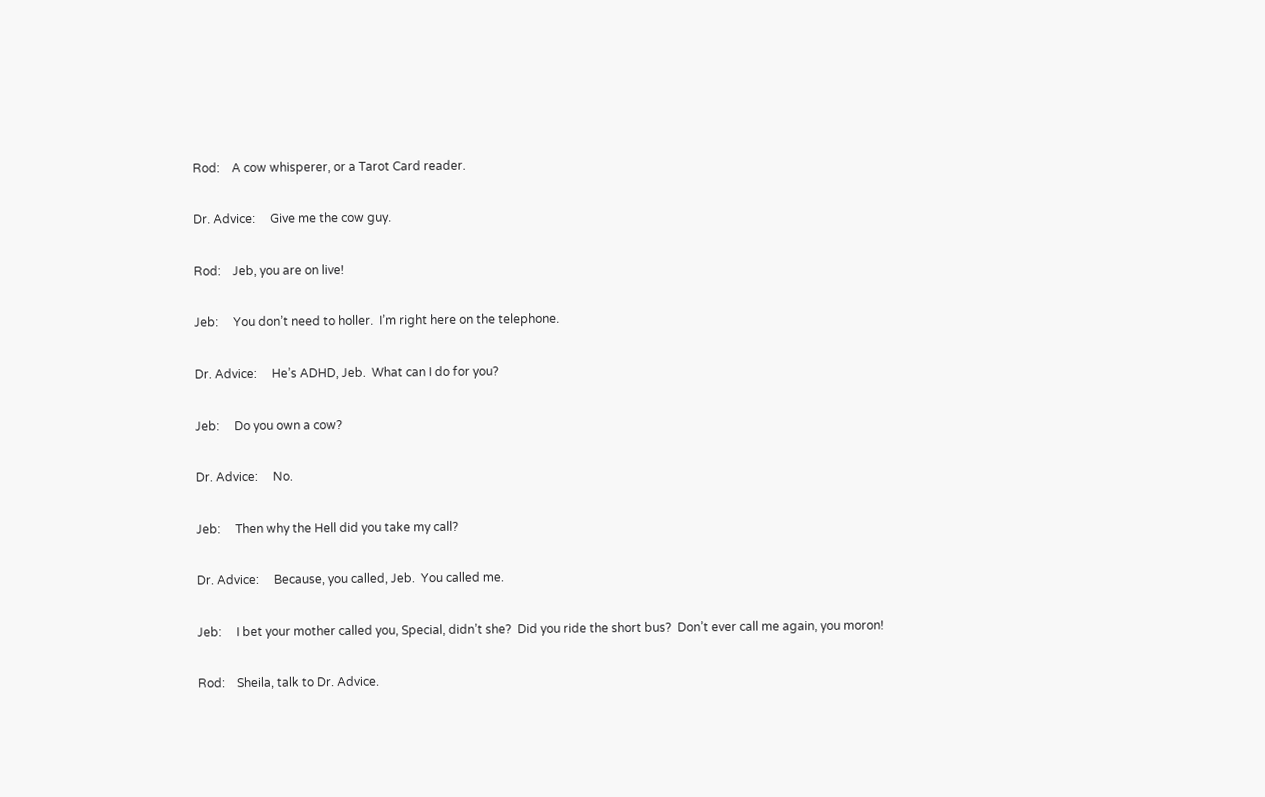Rod:    A cow whisperer, or a Tarot Card reader.

Dr. Advice:     Give me the cow guy.

Rod:    Jeb, you are on live!

Jeb:     You don’t need to holler.  I’m right here on the telephone.

Dr. Advice:     He’s ADHD, Jeb.  What can I do for you?

Jeb:     Do you own a cow?

Dr. Advice:     No.

Jeb:     Then why the Hell did you take my call?

Dr. Advice:     Because, you called, Jeb.  You called me.

Jeb:     I bet your mother called you, Special, didn’t she?  Did you ride the short bus?  Don’t ever call me again, you moron!

Rod:    Sheila, talk to Dr. Advice.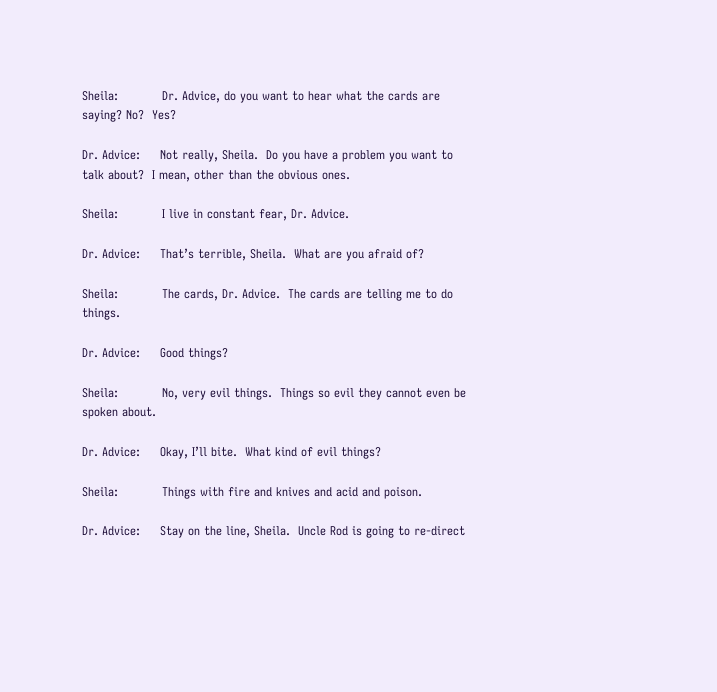Sheila:           Dr. Advice, do you want to hear what the cards are saying? No?  Yes?

Dr. Advice:     Not really, Sheila.  Do you have a problem you want to talk about?  I mean, other than the obvious ones.

Sheila:           I live in constant fear, Dr. Advice.

Dr. Advice:     That’s terrible, Sheila.  What are you afraid of?

Sheila:           The cards, Dr. Advice.  The cards are telling me to do things.

Dr. Advice:     Good things?

Sheila:           No, very evil things.  Things so evil they cannot even be spoken about.

Dr. Advice:     Okay, I’ll bite.  What kind of evil things?

Sheila:           Things with fire and knives and acid and poison.

Dr. Advice:     Stay on the line, Sheila.  Uncle Rod is going to re-direct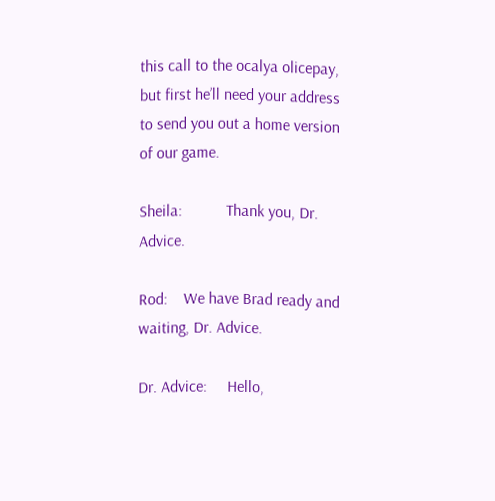this call to the ocalya olicepay, but first he’ll need your address to send you out a home version of our game.

Sheila:           Thank you, Dr. Advice.

Rod:    We have Brad ready and waiting, Dr. Advice.

Dr. Advice:     Hello,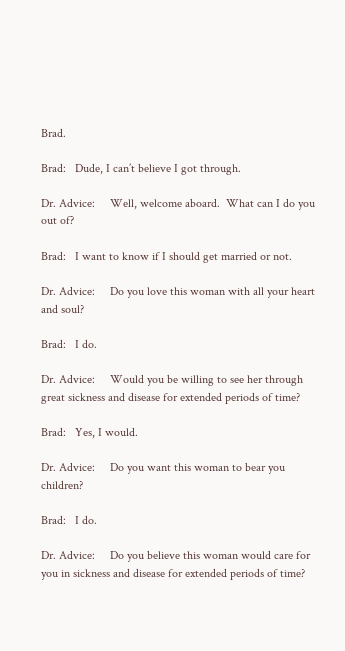Brad.

Brad:   Dude, I can’t believe I got through.

Dr. Advice:     Well, welcome aboard.  What can I do you out of?

Brad:   I want to know if I should get married or not.

Dr. Advice:     Do you love this woman with all your heart and soul?

Brad:   I do.

Dr. Advice:     Would you be willing to see her through great sickness and disease for extended periods of time?

Brad:   Yes, I would.

Dr. Advice:     Do you want this woman to bear you children?

Brad:   I do.

Dr. Advice:     Do you believe this woman would care for you in sickness and disease for extended periods of time?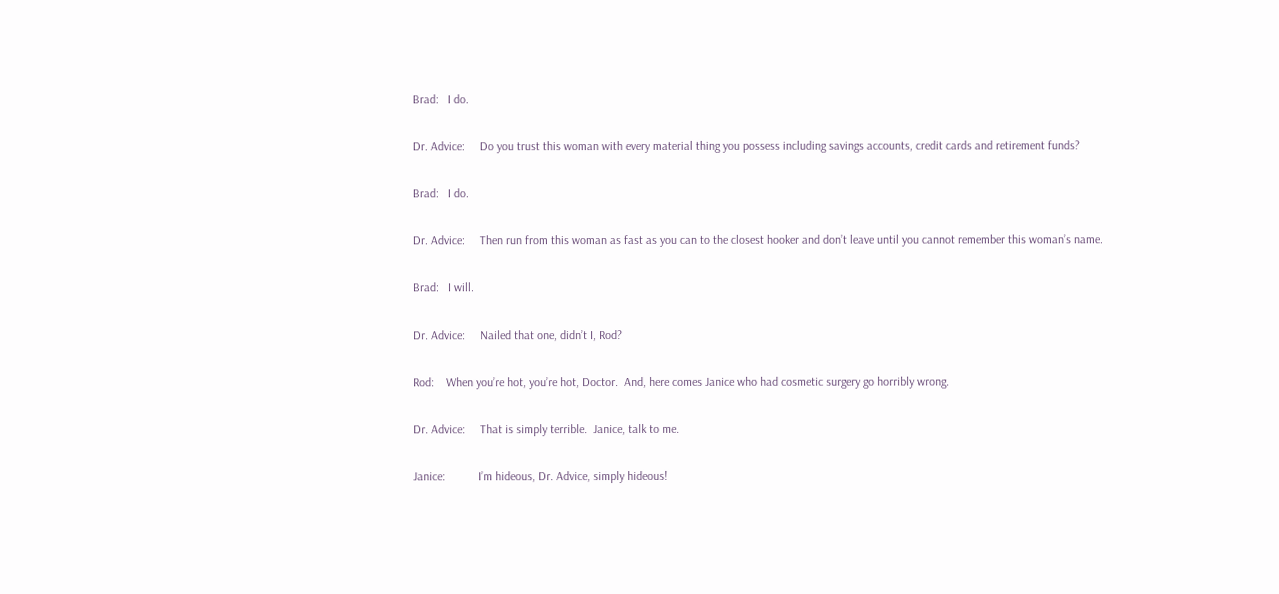Brad:   I do.

Dr. Advice:     Do you trust this woman with every material thing you possess including savings accounts, credit cards and retirement funds?

Brad:   I do.

Dr. Advice:     Then run from this woman as fast as you can to the closest hooker and don’t leave until you cannot remember this woman’s name.

Brad:   I will.

Dr. Advice:     Nailed that one, didn’t I, Rod?

Rod:    When you’re hot, you’re hot, Doctor.  And, here comes Janice who had cosmetic surgery go horribly wrong.

Dr. Advice:     That is simply terrible.  Janice, talk to me.

Janice:           I’m hideous, Dr. Advice, simply hideous!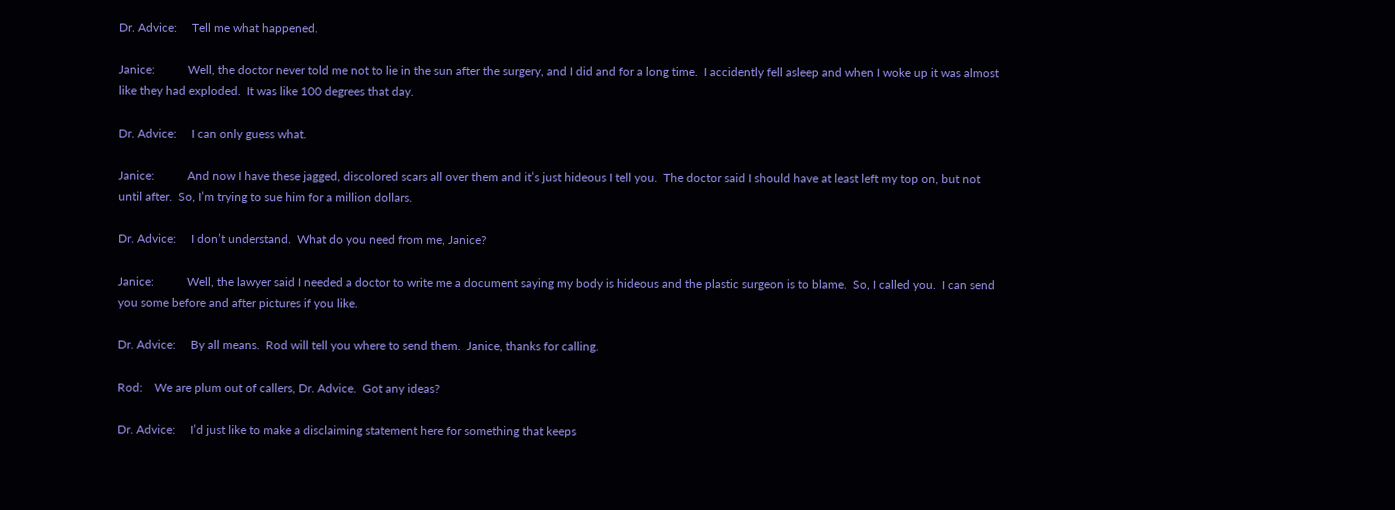Dr. Advice:     Tell me what happened.

Janice:           Well, the doctor never told me not to lie in the sun after the surgery, and I did and for a long time.  I accidently fell asleep and when I woke up it was almost like they had exploded.  It was like 100 degrees that day.

Dr. Advice:     I can only guess what.

Janice:           And now I have these jagged, discolored scars all over them and it’s just hideous I tell you.  The doctor said I should have at least left my top on, but not until after.  So, I’m trying to sue him for a million dollars.

Dr. Advice:     I don’t understand.  What do you need from me, Janice?

Janice:           Well, the lawyer said I needed a doctor to write me a document saying my body is hideous and the plastic surgeon is to blame.  So, I called you.  I can send you some before and after pictures if you like.

Dr. Advice:     By all means.  Rod will tell you where to send them.  Janice, thanks for calling.

Rod:    We are plum out of callers, Dr. Advice.  Got any ideas?

Dr. Advice:     I’d just like to make a disclaiming statement here for something that keeps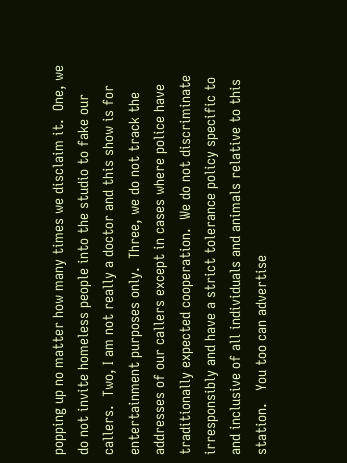popping up no matter how many times we disclaim it.  One, we do not invite homeless people into the studio to fake our callers.  Two, I am not really a doctor and this show is for entertainment purposes only.  Three, we do not track the addresses of our callers except in cases where police have traditionally expected cooperation.  We do not discriminate irresponsibly and have a strict tolerance policy specific to and inclusive of all individuals and animals relative to this station.   You too can advertise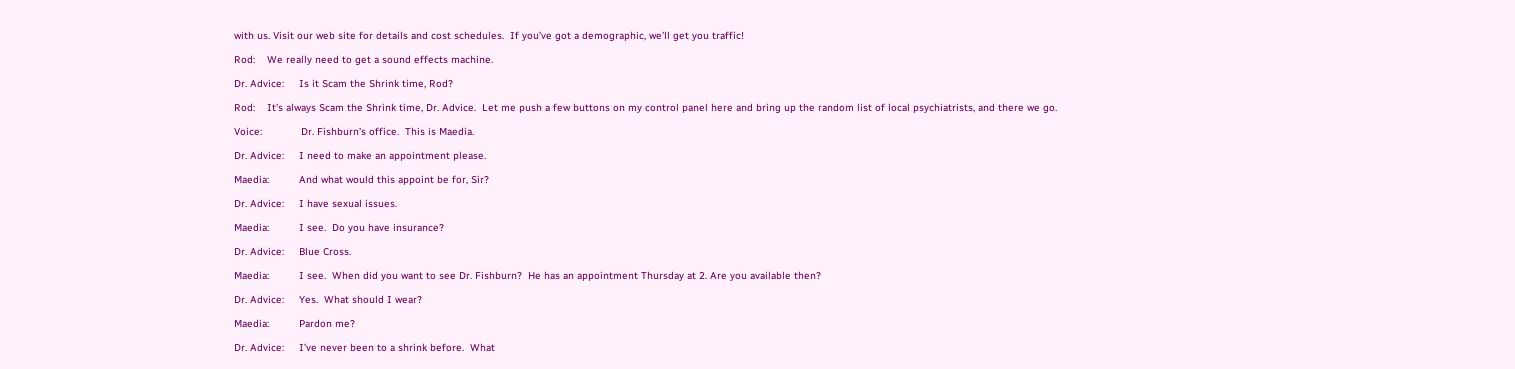with us. Visit our web site for details and cost schedules.  If you’ve got a demographic, we’ll get you traffic!

Rod:    We really need to get a sound effects machine.

Dr. Advice:     Is it Scam the Shrink time, Rod?

Rod:    It’s always Scam the Shrink time, Dr. Advice.  Let me push a few buttons on my control panel here and bring up the random list of local psychiatrists, and there we go.

Voice:             Dr. Fishburn’s office.  This is Maedia.

Dr. Advice:     I need to make an appointment please.

Maedia:          And what would this appoint be for, Sir?

Dr. Advice:     I have sexual issues.

Maedia:          I see.  Do you have insurance?

Dr. Advice:     Blue Cross.

Maedia:          I see.  When did you want to see Dr. Fishburn?  He has an appointment Thursday at 2. Are you available then?

Dr. Advice:     Yes.  What should I wear?

Maedia:          Pardon me?

Dr. Advice:     I’ve never been to a shrink before.  What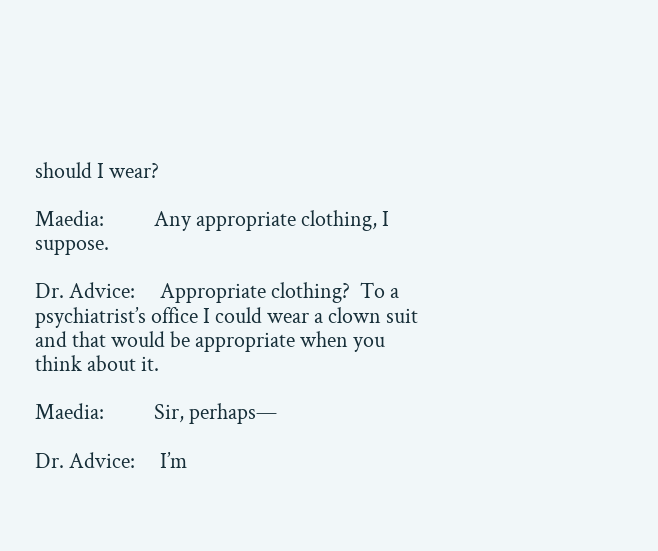should I wear?

Maedia:          Any appropriate clothing, I suppose.

Dr. Advice:     Appropriate clothing?  To a psychiatrist’s office I could wear a clown suit and that would be appropriate when you think about it.

Maedia:          Sir, perhaps—

Dr. Advice:     I’m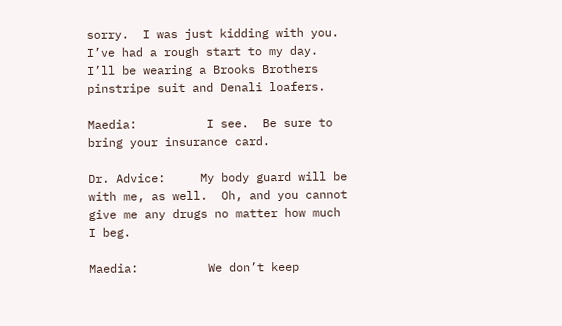sorry.  I was just kidding with you.  I’ve had a rough start to my day. I’ll be wearing a Brooks Brothers pinstripe suit and Denali loafers.

Maedia:          I see.  Be sure to bring your insurance card.

Dr. Advice:     My body guard will be with me, as well.  Oh, and you cannot give me any drugs no matter how much I beg.

Maedia:          We don’t keep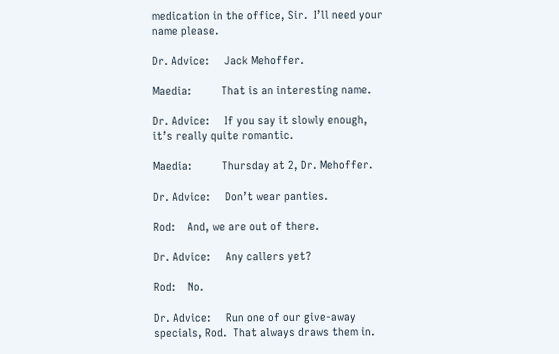medication in the office, Sir.  I’ll need your name please.

Dr. Advice:     Jack Mehoffer.

Maedia:          That is an interesting name.

Dr. Advice:     If you say it slowly enough, it’s really quite romantic.

Maedia:          Thursday at 2, Dr. Mehoffer.

Dr. Advice:     Don’t wear panties.

Rod:    And, we are out of there.

Dr. Advice:     Any callers yet?

Rod:    No.

Dr. Advice:     Run one of our give-away specials, Rod.  That always draws them in.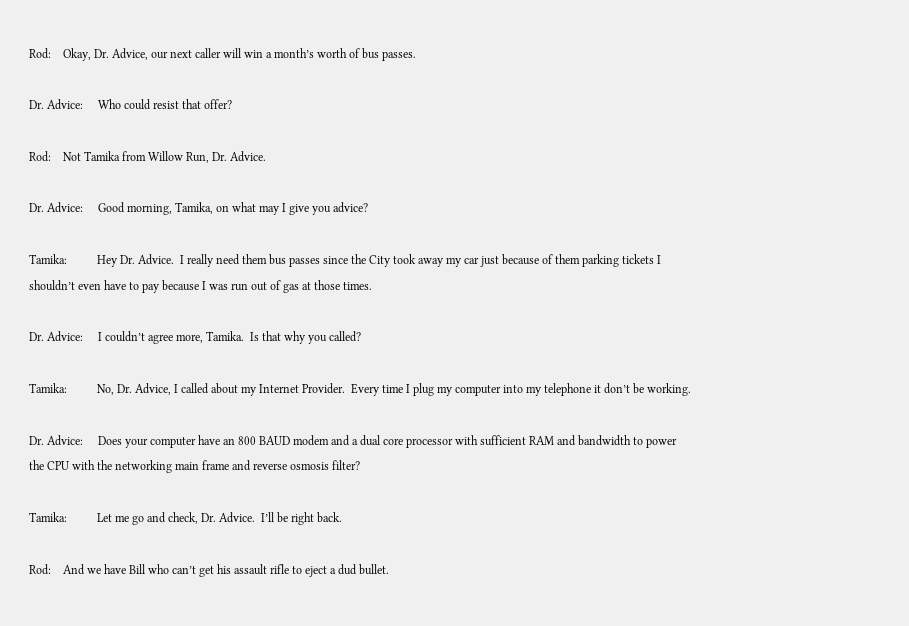Rod:    Okay, Dr. Advice, our next caller will win a month’s worth of bus passes.

Dr. Advice:     Who could resist that offer?

Rod:    Not Tamika from Willow Run, Dr. Advice.

Dr. Advice:     Good morning, Tamika, on what may I give you advice?

Tamika:          Hey Dr. Advice.  I really need them bus passes since the City took away my car just because of them parking tickets I shouldn’t even have to pay because I was run out of gas at those times.

Dr. Advice:     I couldn’t agree more, Tamika.  Is that why you called?

Tamika:          No, Dr. Advice, I called about my Internet Provider.  Every time I plug my computer into my telephone it don’t be working.

Dr. Advice:     Does your computer have an 800 BAUD modem and a dual core processor with sufficient RAM and bandwidth to power the CPU with the networking main frame and reverse osmosis filter?

Tamika:          Let me go and check, Dr. Advice.  I’ll be right back.

Rod:    And we have Bill who can’t get his assault rifle to eject a dud bullet.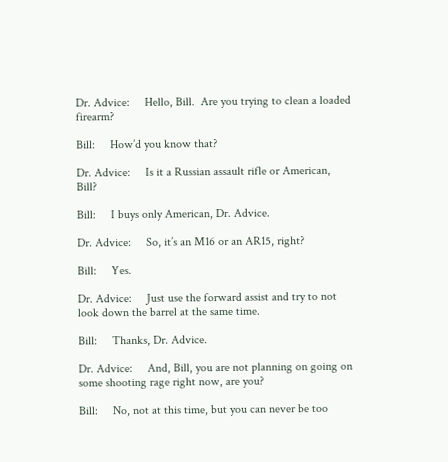Dr. Advice:     Hello, Bill.  Are you trying to clean a loaded firearm?

Bill:     How’d you know that?

Dr. Advice:     Is it a Russian assault rifle or American, Bill?

Bill:     I buys only American, Dr. Advice.

Dr. Advice:     So, it’s an M16 or an AR15, right?

Bill:     Yes.

Dr. Advice:     Just use the forward assist and try to not look down the barrel at the same time.

Bill:     Thanks, Dr. Advice.

Dr. Advice:     And, Bill, you are not planning on going on some shooting rage right now, are you?

Bill:     No, not at this time, but you can never be too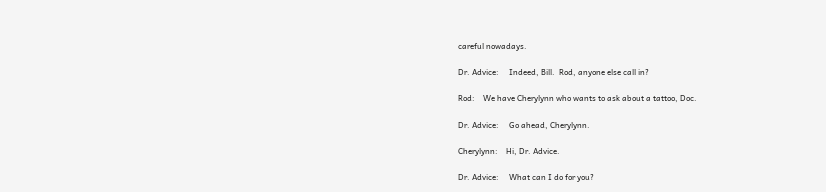careful nowadays.

Dr. Advice:     Indeed, Bill.  Rod, anyone else call in?

Rod:    We have Cherylynn who wants to ask about a tattoo, Doc.

Dr. Advice:     Go ahead, Cherylynn.

Cherylynn:    Hi, Dr. Advice.

Dr. Advice:     What can I do for you?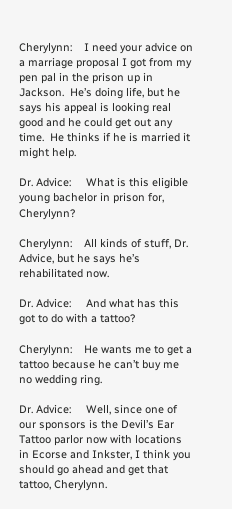Cherylynn:    I need your advice on a marriage proposal I got from my pen pal in the prison up in Jackson.  He’s doing life, but he says his appeal is looking real good and he could get out any time.  He thinks if he is married it might help.

Dr. Advice:     What is this eligible young bachelor in prison for, Cherylynn?

Cherylynn:    All kinds of stuff, Dr. Advice, but he says he’s rehabilitated now.

Dr. Advice:     And what has this got to do with a tattoo?

Cherylynn:    He wants me to get a tattoo because he can’t buy me no wedding ring.

Dr. Advice:     Well, since one of our sponsors is the Devil’s Ear Tattoo parlor now with locations in Ecorse and Inkster, I think you should go ahead and get that tattoo, Cherylynn.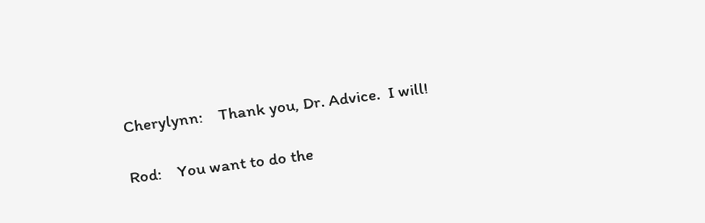Cherylynn:    Thank you, Dr. Advice.  I will!

Rod:    You want to do the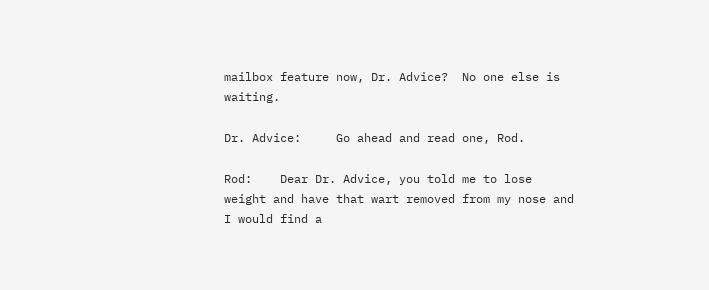mailbox feature now, Dr. Advice?  No one else is waiting.

Dr. Advice:     Go ahead and read one, Rod.

Rod:    Dear Dr. Advice, you told me to lose weight and have that wart removed from my nose and I would find a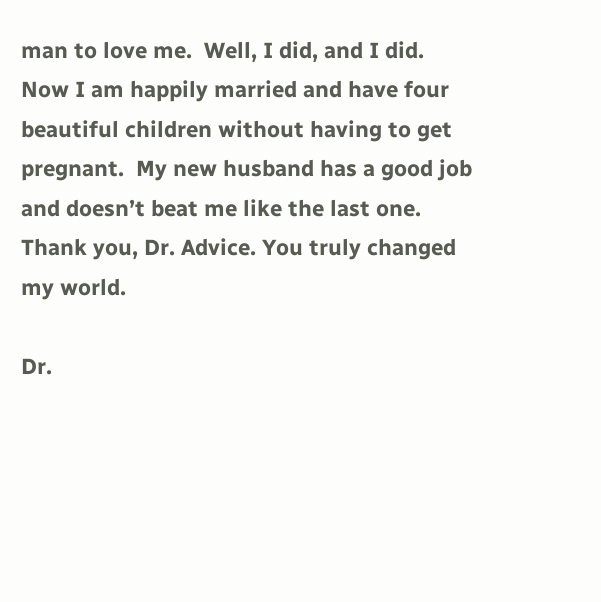man to love me.  Well, I did, and I did.  Now I am happily married and have four beautiful children without having to get pregnant.  My new husband has a good job and doesn’t beat me like the last one.  Thank you, Dr. Advice. You truly changed my world.

Dr.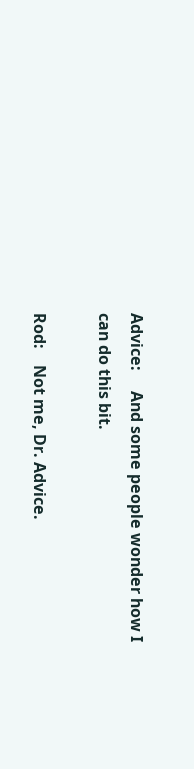Advice:     And some people wonder how I can do this bit.

Rod:    Not me, Dr. Advice.